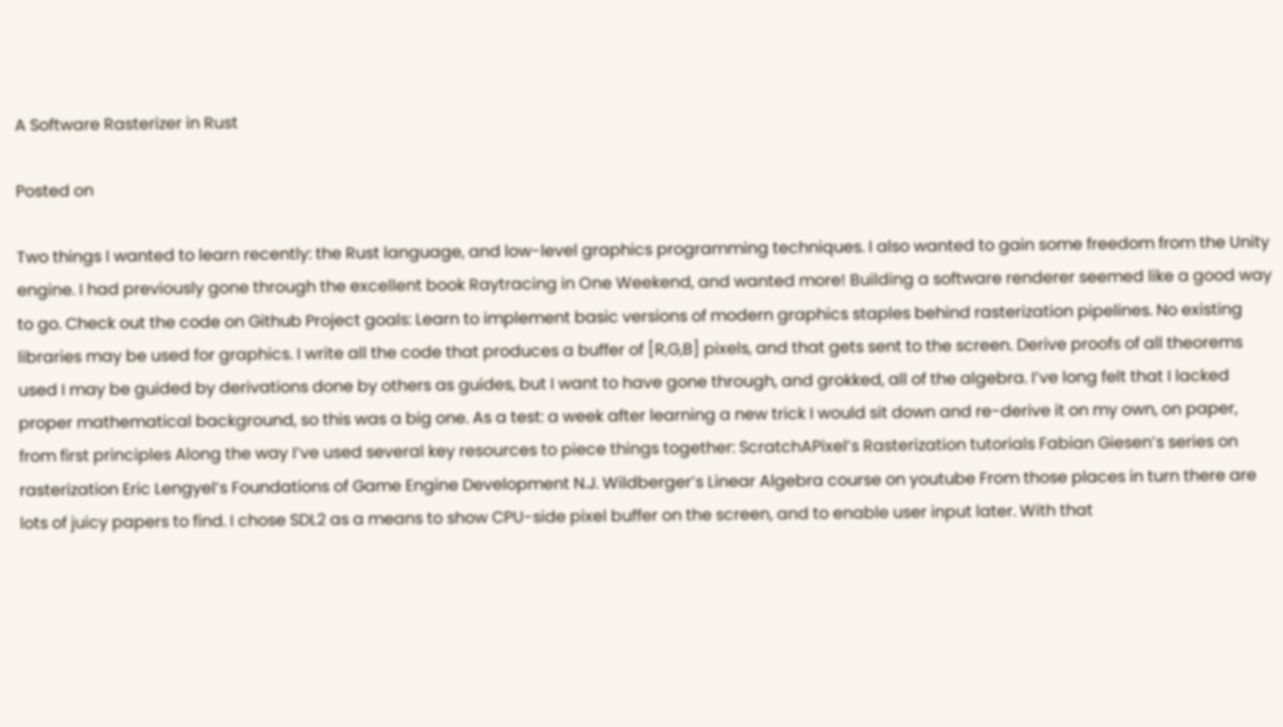A Software Rasterizer in Rust

Posted on

Two things I wanted to learn recently: the Rust language, and low-level graphics programming techniques. I also wanted to gain some freedom from the Unity engine. I had previously gone through the excellent book Raytracing in One Weekend, and wanted more! Building a software renderer seemed like a good way to go. Check out the code on Github Project goals: Learn to implement basic versions of modern graphics staples behind rasterization pipelines. No existing libraries may be used for graphics. I write all the code that produces a buffer of [R,G,B] pixels, and that gets sent to the screen. Derive proofs of all theorems used I may be guided by derivations done by others as guides, but I want to have gone through, and grokked, all of the algebra. I’ve long felt that I lacked proper mathematical background, so this was a big one. As a test: a week after learning a new trick I would sit down and re-derive it on my own, on paper, from first principles Along the way I’ve used several key resources to piece things together: ScratchAPixel’s Rasterization tutorials Fabian Giesen’s series on rasterization Eric Lengyel’s Foundations of Game Engine Development N.J. Wildberger’s Linear Algebra course on youtube From those places in turn there are lots of juicy papers to find. I chose SDL2 as a means to show CPU-side pixel buffer on the screen, and to enable user input later. With that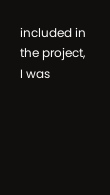included in the project, I was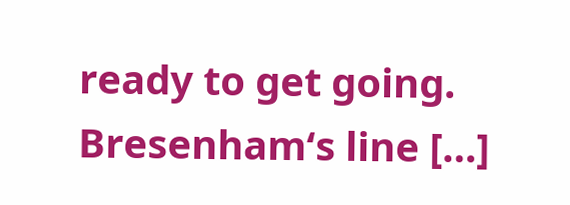ready to get going. Bresenham‘s line […]